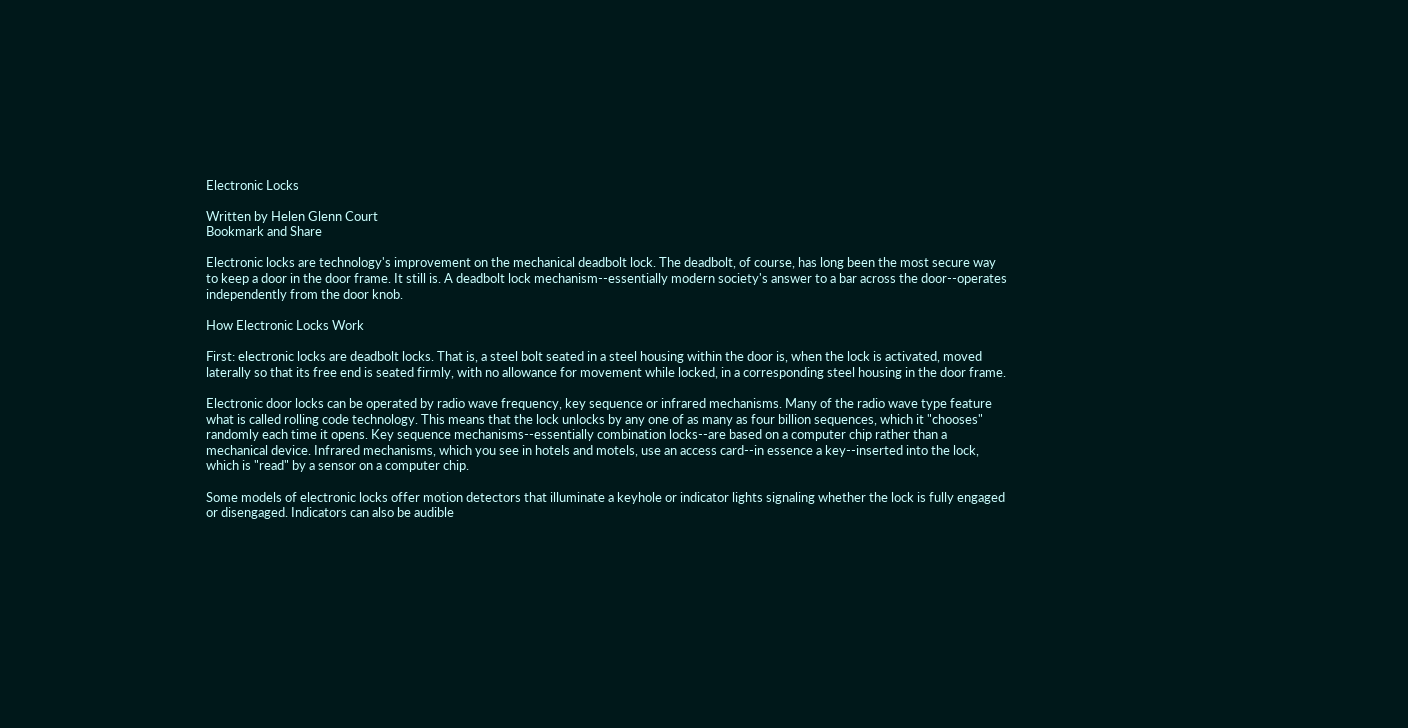Electronic Locks

Written by Helen Glenn Court
Bookmark and Share

Electronic locks are technology's improvement on the mechanical deadbolt lock. The deadbolt, of course, has long been the most secure way to keep a door in the door frame. It still is. A deadbolt lock mechanism--essentially modern society's answer to a bar across the door--operates independently from the door knob.

How Electronic Locks Work

First: electronic locks are deadbolt locks. That is, a steel bolt seated in a steel housing within the door is, when the lock is activated, moved laterally so that its free end is seated firmly, with no allowance for movement while locked, in a corresponding steel housing in the door frame.

Electronic door locks can be operated by radio wave frequency, key sequence or infrared mechanisms. Many of the radio wave type feature what is called rolling code technology. This means that the lock unlocks by any one of as many as four billion sequences, which it "chooses" randomly each time it opens. Key sequence mechanisms--essentially combination locks--are based on a computer chip rather than a mechanical device. Infrared mechanisms, which you see in hotels and motels, use an access card--in essence a key--inserted into the lock, which is "read" by a sensor on a computer chip.

Some models of electronic locks offer motion detectors that illuminate a keyhole or indicator lights signaling whether the lock is fully engaged or disengaged. Indicators can also be audible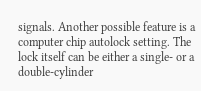signals. Another possible feature is a computer chip autolock setting. The lock itself can be either a single- or a double-cylinder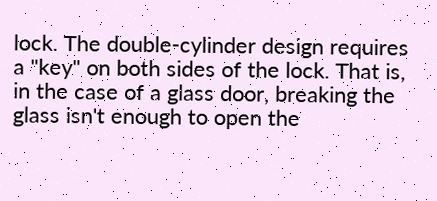lock. The double-cylinder design requires a "key" on both sides of the lock. That is, in the case of a glass door, breaking the glass isn't enough to open the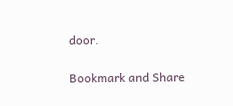door.

Bookmark and Share